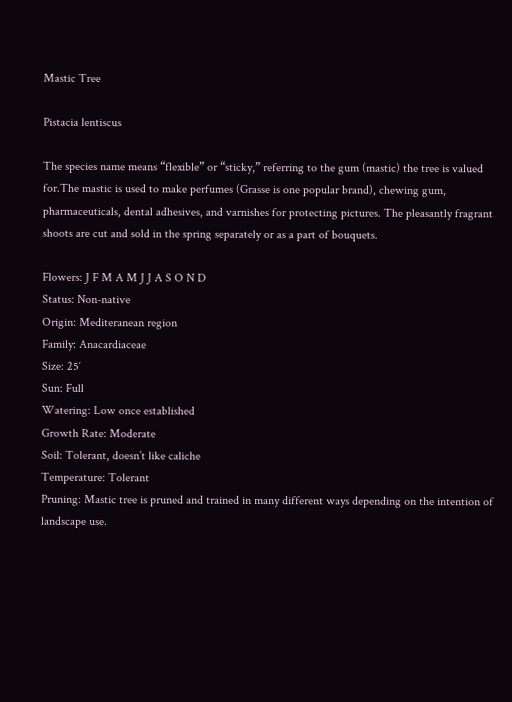Mastic Tree

Pistacia lentiscus

The species name means “flexible” or “sticky,” referring to the gum (mastic) the tree is valued for.The mastic is used to make perfumes (Grasse is one popular brand), chewing gum, pharmaceuticals, dental adhesives, and varnishes for protecting pictures. The pleasantly fragrant shoots are cut and sold in the spring separately or as a part of bouquets.

Flowers: J F M A M J J A S O N D
Status: Non-native
Origin: Mediteranean region
Family: Anacardiaceae
Size: 25′
Sun: Full
Watering: Low once established
Growth Rate: Moderate
Soil: Tolerant, doesn’t like caliche
Temperature: Tolerant
Pruning: Mastic tree is pruned and trained in many different ways depending on the intention of landscape use.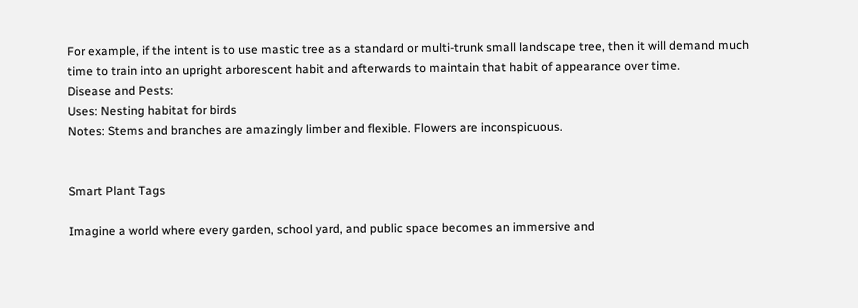For example, if the intent is to use mastic tree as a standard or multi-trunk small landscape tree, then it will demand much time to train into an upright arborescent habit and afterwards to maintain that habit of appearance over time.
Disease and Pests:
Uses: Nesting habitat for birds
Notes: Stems and branches are amazingly limber and flexible. Flowers are inconspicuous.


Smart Plant Tags

Imagine a world where every garden, school yard, and public space becomes an immersive and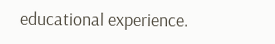educational experience.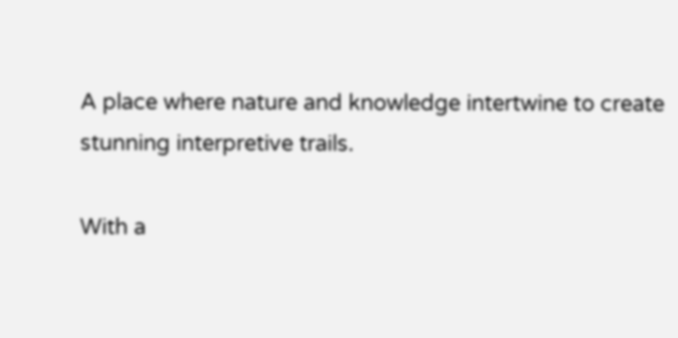A place where nature and knowledge intertwine to create stunning interpretive trails.

With a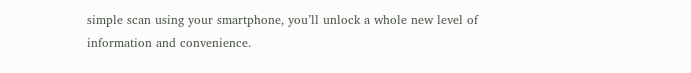simple scan using your smartphone, you’ll unlock a whole new level of information and convenience.